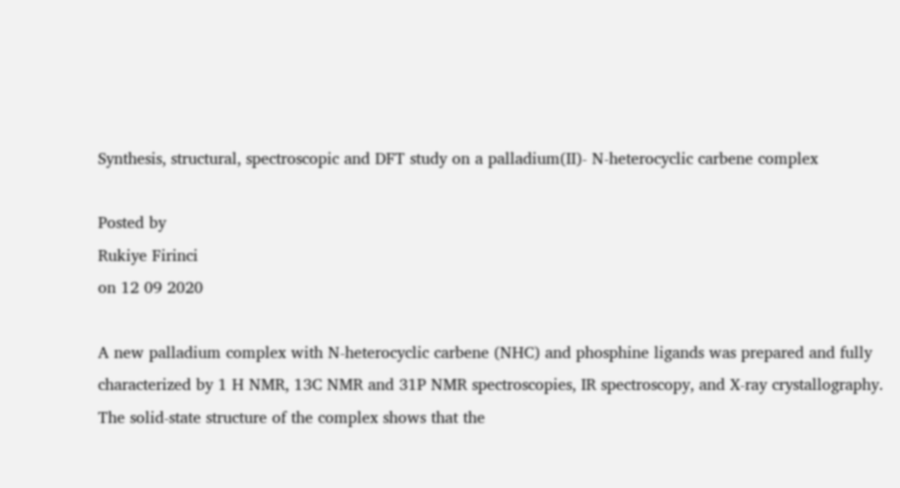Synthesis, structural, spectroscopic and DFT study on a palladium(II)- N-heterocyclic carbene complex

Posted by
Rukiye Firinci
on 12 09 2020

A new palladium complex with N-heterocyclic carbene (NHC) and phosphine ligands was prepared and fully characterized by 1 H NMR, 13C NMR and 31P NMR spectroscopies, IR spectroscopy, and X-ray crystallography. The solid-state structure of the complex shows that the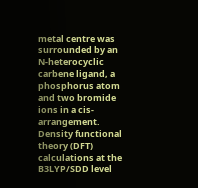metal centre was surrounded by an N-heterocyclic carbene ligand, a phosphorus atom and two bromide ions in a cis-arrangement. Density functional theory (DFT) calculations at the B3LYP/SDD level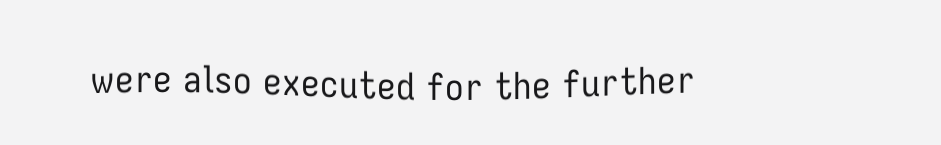were also executed for the further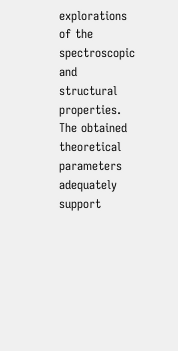explorations of the spectroscopic and structural properties. The obtained theoretical parameters adequately support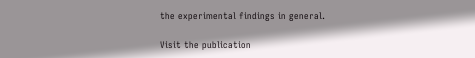the experimental findings in general.

Visit the publication